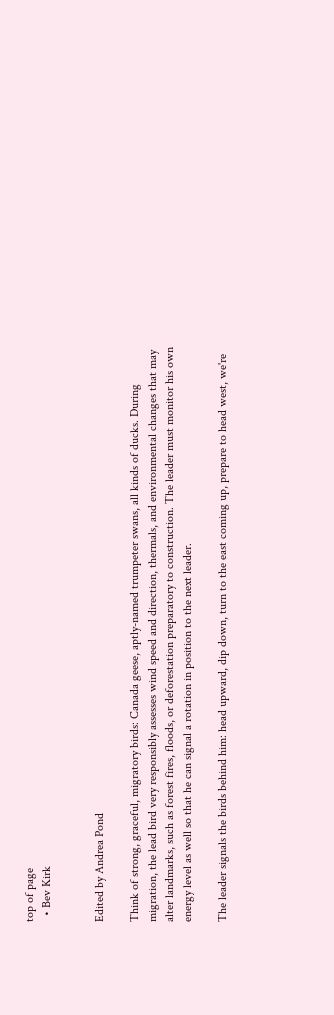top of page
  • Bev Kirk


Edited by Andrea Pond

Think of strong, graceful, migratory birds: Canada geese, aptly-named trumpeter swans, all kinds of ducks. During migration, the lead bird very responsibly assesses wind speed and direction, thermals, and environmental changes that may alter landmarks, such as forest fires, floods, or deforestation preparatory to construction. The leader must monitor his own energy level as well so that he can signal a rotation in position to the next leader.

The leader signals the birds behind him: head upward, dip down, turn to the east coming up, prepare to head west, we're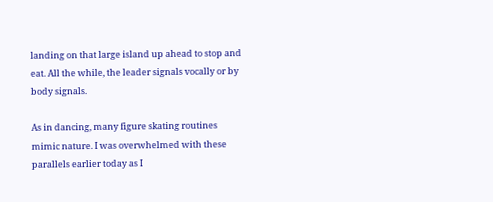landing on that large island up ahead to stop and eat. All the while, the leader signals vocally or by body signals.

As in dancing, many figure skating routines mimic nature. I was overwhelmed with these parallels earlier today as I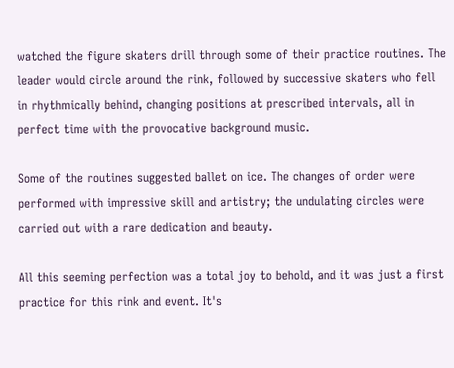watched the figure skaters drill through some of their practice routines. The leader would circle around the rink, followed by successive skaters who fell in rhythmically behind, changing positions at prescribed intervals, all in perfect time with the provocative background music.

Some of the routines suggested ballet on ice. The changes of order were performed with impressive skill and artistry; the undulating circles were carried out with a rare dedication and beauty.

All this seeming perfection was a total joy to behold, and it was just a first practice for this rink and event. It's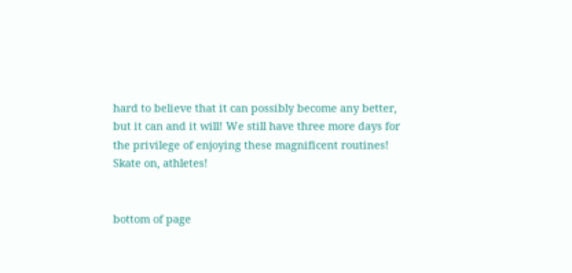hard to believe that it can possibly become any better, but it can and it will! We still have three more days for the privilege of enjoying these magnificent routines! Skate on, athletes!


bottom of page